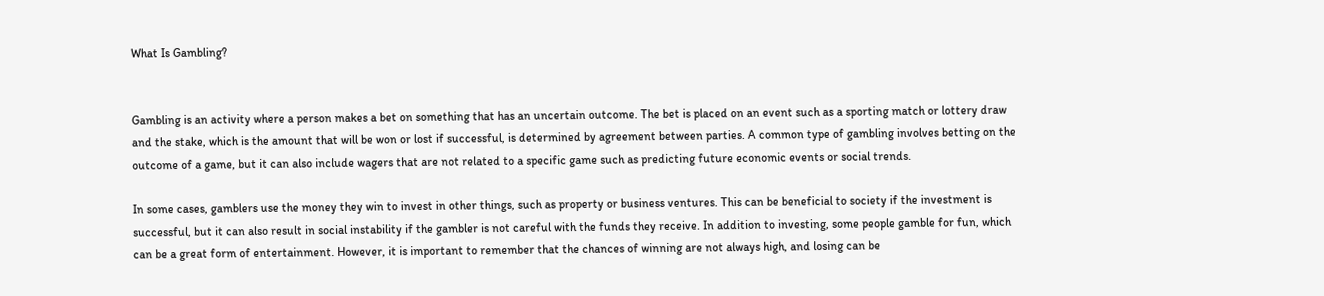What Is Gambling?


Gambling is an activity where a person makes a bet on something that has an uncertain outcome. The bet is placed on an event such as a sporting match or lottery draw and the stake, which is the amount that will be won or lost if successful, is determined by agreement between parties. A common type of gambling involves betting on the outcome of a game, but it can also include wagers that are not related to a specific game such as predicting future economic events or social trends.

In some cases, gamblers use the money they win to invest in other things, such as property or business ventures. This can be beneficial to society if the investment is successful, but it can also result in social instability if the gambler is not careful with the funds they receive. In addition to investing, some people gamble for fun, which can be a great form of entertainment. However, it is important to remember that the chances of winning are not always high, and losing can be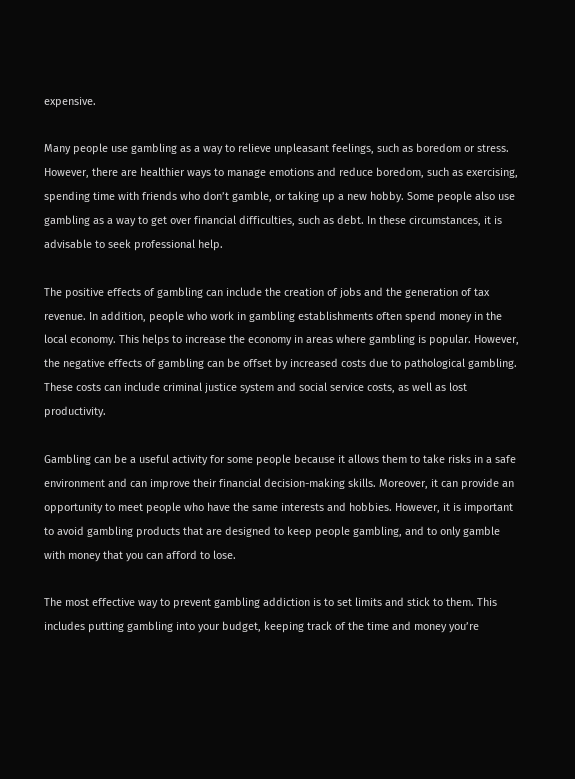expensive.

Many people use gambling as a way to relieve unpleasant feelings, such as boredom or stress. However, there are healthier ways to manage emotions and reduce boredom, such as exercising, spending time with friends who don’t gamble, or taking up a new hobby. Some people also use gambling as a way to get over financial difficulties, such as debt. In these circumstances, it is advisable to seek professional help.

The positive effects of gambling can include the creation of jobs and the generation of tax revenue. In addition, people who work in gambling establishments often spend money in the local economy. This helps to increase the economy in areas where gambling is popular. However, the negative effects of gambling can be offset by increased costs due to pathological gambling. These costs can include criminal justice system and social service costs, as well as lost productivity.

Gambling can be a useful activity for some people because it allows them to take risks in a safe environment and can improve their financial decision-making skills. Moreover, it can provide an opportunity to meet people who have the same interests and hobbies. However, it is important to avoid gambling products that are designed to keep people gambling, and to only gamble with money that you can afford to lose.

The most effective way to prevent gambling addiction is to set limits and stick to them. This includes putting gambling into your budget, keeping track of the time and money you’re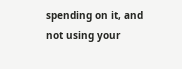spending on it, and not using your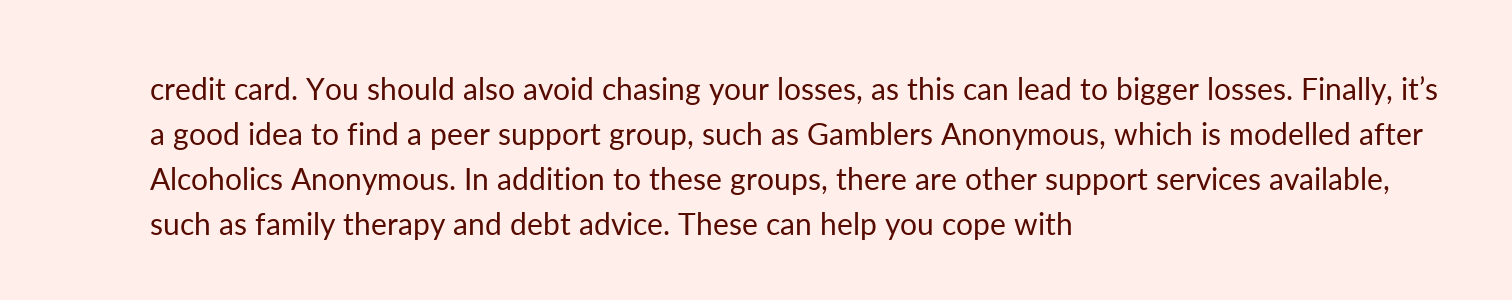credit card. You should also avoid chasing your losses, as this can lead to bigger losses. Finally, it’s a good idea to find a peer support group, such as Gamblers Anonymous, which is modelled after Alcoholics Anonymous. In addition to these groups, there are other support services available, such as family therapy and debt advice. These can help you cope with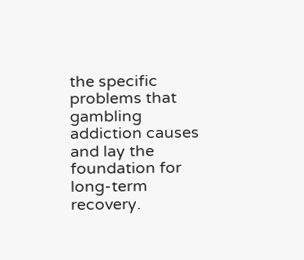the specific problems that gambling addiction causes and lay the foundation for long-term recovery.